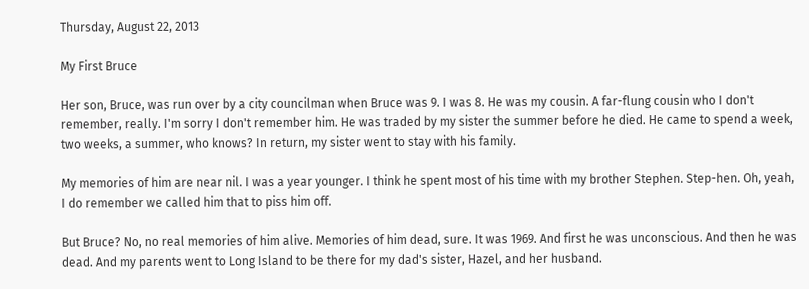Thursday, August 22, 2013

My First Bruce

Her son, Bruce, was run over by a city councilman when Bruce was 9. I was 8. He was my cousin. A far-flung cousin who I don't remember, really. I'm sorry I don't remember him. He was traded by my sister the summer before he died. He came to spend a week, two weeks, a summer, who knows? In return, my sister went to stay with his family.

My memories of him are near nil. I was a year younger. I think he spent most of his time with my brother Stephen. Step-hen. Oh, yeah, I do remember we called him that to piss him off.

But Bruce? No, no real memories of him alive. Memories of him dead, sure. It was 1969. And first he was unconscious. And then he was dead. And my parents went to Long Island to be there for my dad's sister, Hazel, and her husband.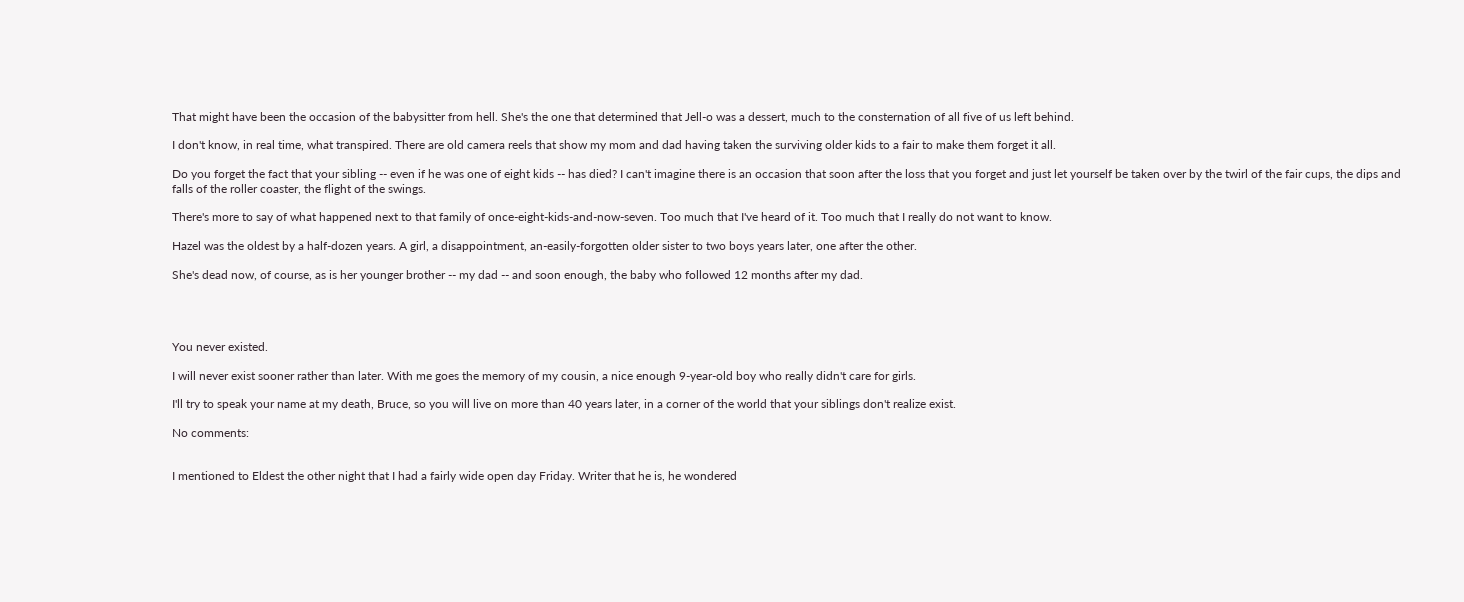That might have been the occasion of the babysitter from hell. She's the one that determined that Jell-o was a dessert, much to the consternation of all five of us left behind.

I don't know, in real time, what transpired. There are old camera reels that show my mom and dad having taken the surviving older kids to a fair to make them forget it all.

Do you forget the fact that your sibling -- even if he was one of eight kids -- has died? I can't imagine there is an occasion that soon after the loss that you forget and just let yourself be taken over by the twirl of the fair cups, the dips and falls of the roller coaster, the flight of the swings.

There's more to say of what happened next to that family of once-eight-kids-and-now-seven. Too much that I've heard of it. Too much that I really do not want to know.

Hazel was the oldest by a half-dozen years. A girl, a disappointment, an-easily-forgotten older sister to two boys years later, one after the other.

She's dead now, of course, as is her younger brother -- my dad -- and soon enough, the baby who followed 12 months after my dad.




You never existed.

I will never exist sooner rather than later. With me goes the memory of my cousin, a nice enough 9-year-old boy who really didn't care for girls.

I'll try to speak your name at my death, Bruce, so you will live on more than 40 years later, in a corner of the world that your siblings don't realize exist.

No comments:


I mentioned to Eldest the other night that I had a fairly wide open day Friday. Writer that he is, he wondered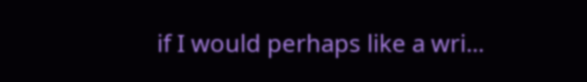if I would perhaps like a wri...